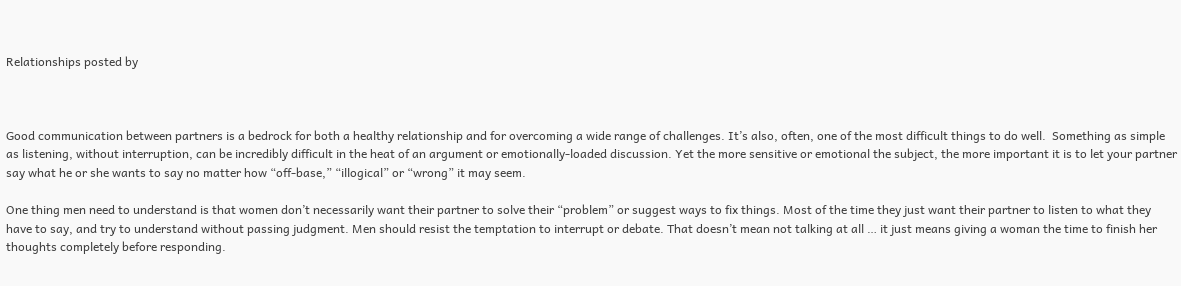Relationships posted by



Good communication between partners is a bedrock for both a healthy relationship and for overcoming a wide range of challenges. It’s also, often, one of the most difficult things to do well.  Something as simple as listening, without interruption, can be incredibly difficult in the heat of an argument or emotionally-loaded discussion. Yet the more sensitive or emotional the subject, the more important it is to let your partner say what he or she wants to say no matter how “off-base,” “illogical” or “wrong” it may seem.

One thing men need to understand is that women don’t necessarily want their partner to solve their “problem” or suggest ways to fix things. Most of the time they just want their partner to listen to what they have to say, and try to understand without passing judgment. Men should resist the temptation to interrupt or debate. That doesn’t mean not talking at all … it just means giving a woman the time to finish her thoughts completely before responding.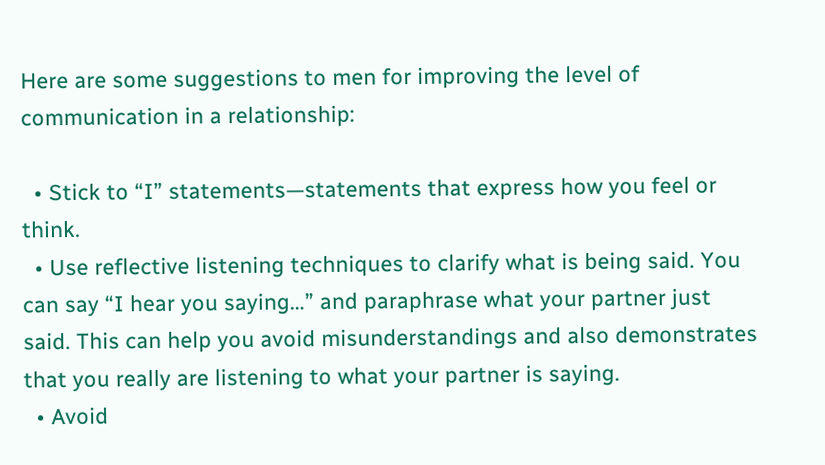Here are some suggestions to men for improving the level of communication in a relationship:

  • Stick to “I” statements—statements that express how you feel or think.
  • Use reflective listening techniques to clarify what is being said. You can say “I hear you saying…” and paraphrase what your partner just said. This can help you avoid misunderstandings and also demonstrates that you really are listening to what your partner is saying.
  • Avoid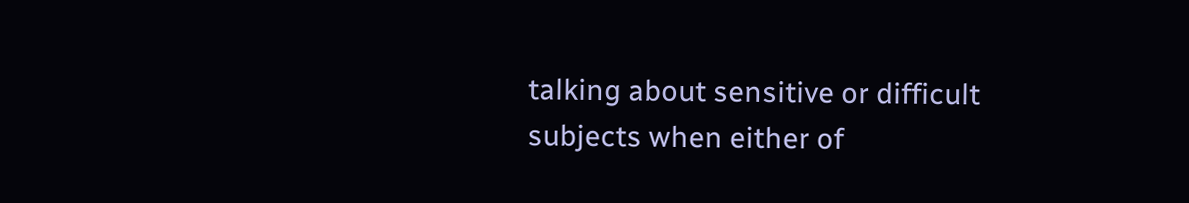talking about sensitive or difficult subjects when either of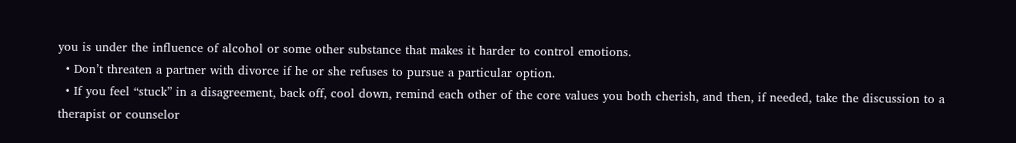you is under the influence of alcohol or some other substance that makes it harder to control emotions.
  • Don’t threaten a partner with divorce if he or she refuses to pursue a particular option.
  • If you feel “stuck” in a disagreement, back off, cool down, remind each other of the core values you both cherish, and then, if needed, take the discussion to a therapist or counselor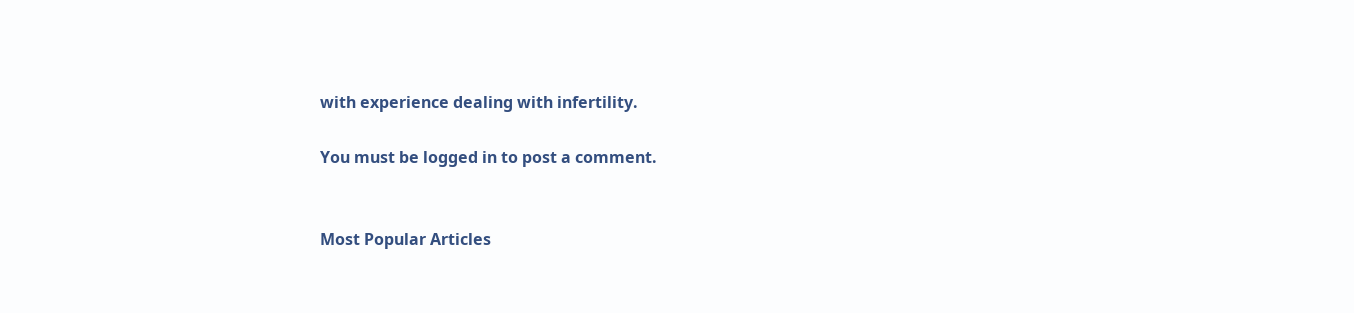with experience dealing with infertility.

You must be logged in to post a comment.


Most Popular Articles